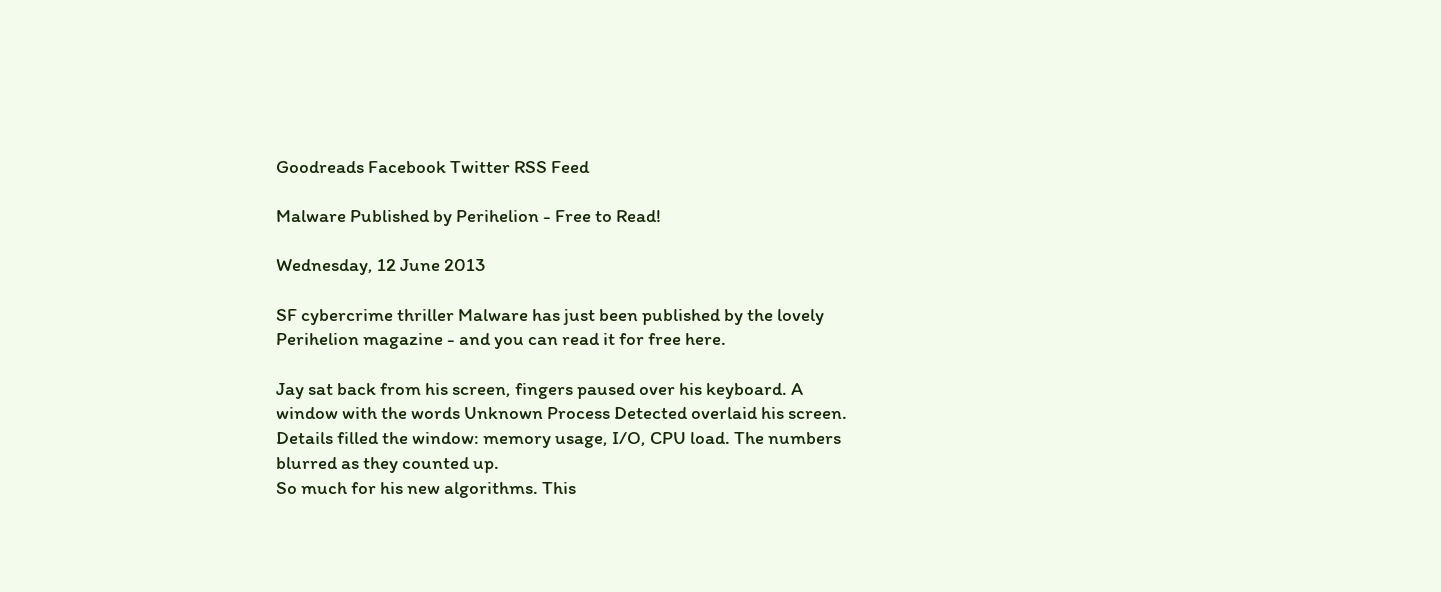Goodreads Facebook Twitter RSS Feed

Malware Published by Perihelion - Free to Read!

Wednesday, 12 June 2013

SF cybercrime thriller Malware has just been published by the lovely Perihelion magazine - and you can read it for free here.

Jay sat back from his screen, fingers paused over his keyboard. A window with the words Unknown Process Detected overlaid his screen. Details filled the window: memory usage, I/O, CPU load. The numbers blurred as they counted up.
So much for his new algorithms. This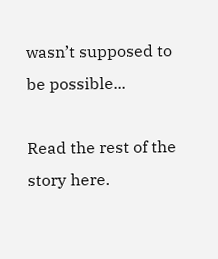wasn’t supposed to be possible...

Read the rest of the story here.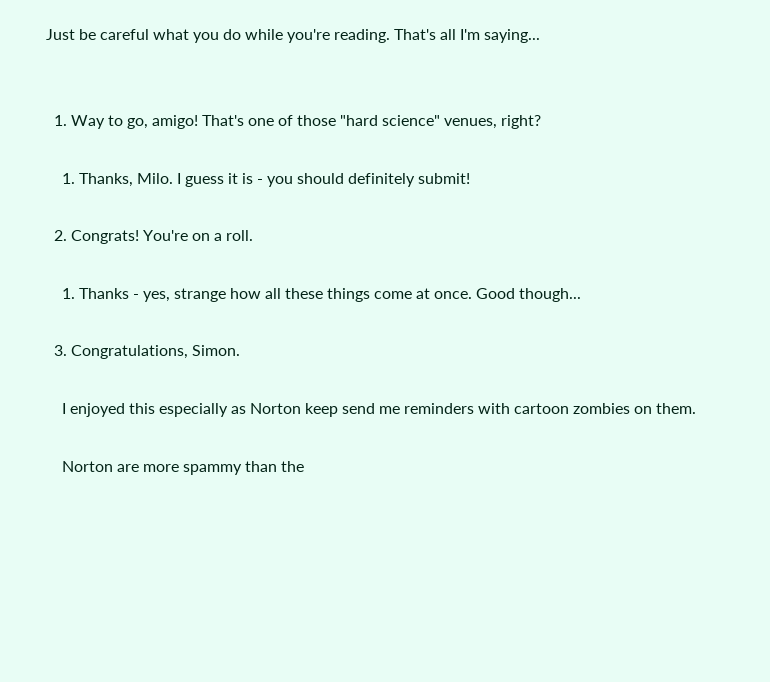Just be careful what you do while you're reading. That's all I'm saying...


  1. Way to go, amigo! That's one of those "hard science" venues, right?

    1. Thanks, Milo. I guess it is - you should definitely submit!

  2. Congrats! You're on a roll.

    1. Thanks - yes, strange how all these things come at once. Good though...

  3. Congratulations, Simon.

    I enjoyed this especially as Norton keep send me reminders with cartoon zombies on them.

    Norton are more spammy than the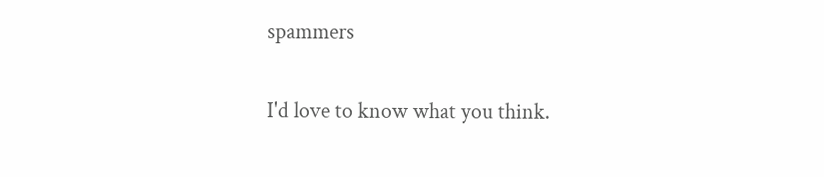spammers


I'd love to know what you think.